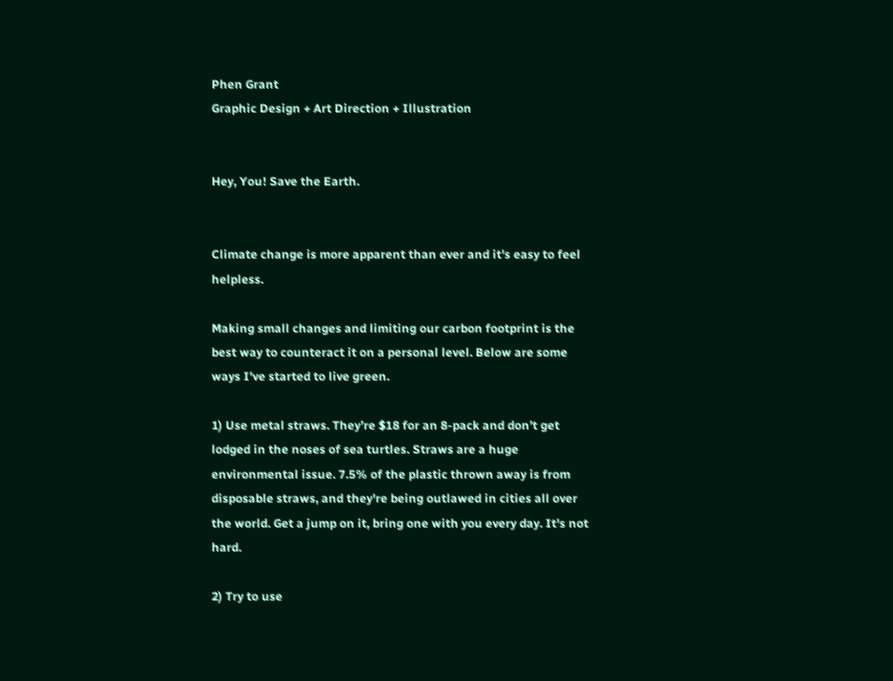Phen Grant
Graphic Design + Art Direction + Illustration


Hey, You! Save the Earth.


Climate change is more apparent than ever and it's easy to feel helpless.

Making small changes and limiting our carbon footprint is the best way to counteract it on a personal level. Below are some ways I've started to live green.

1) Use metal straws. They’re $18 for an 8-pack and don’t get lodged in the noses of sea turtles. Straws are a huge environmental issue. 7.5% of the plastic thrown away is from disposable straws, and they're being outlawed in cities all over the world. Get a jump on it, bring one with you every day. It's not hard.

2) Try to use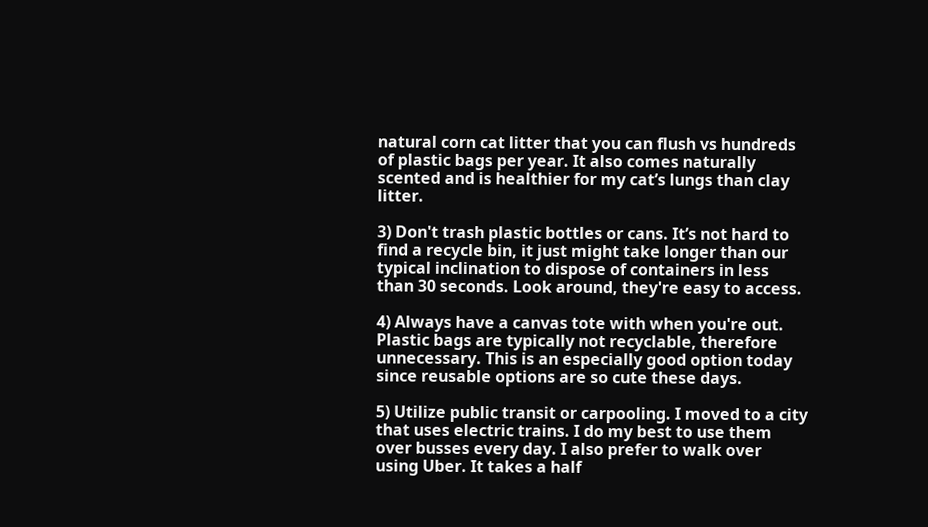natural corn cat litter that you can flush vs hundreds of plastic bags per year. It also comes naturally scented and is healthier for my cat’s lungs than clay litter.

3) Don't trash plastic bottles or cans. It’s not hard to find a recycle bin, it just might take longer than our typical inclination to dispose of containers in less than 30 seconds. Look around, they're easy to access.

4) Always have a canvas tote with when you're out. Plastic bags are typically not recyclable, therefore unnecessary. This is an especially good option today since reusable options are so cute these days.

5) Utilize public transit or carpooling. I moved to a city that uses electric trains. I do my best to use them over busses every day. I also prefer to walk over using Uber. It takes a half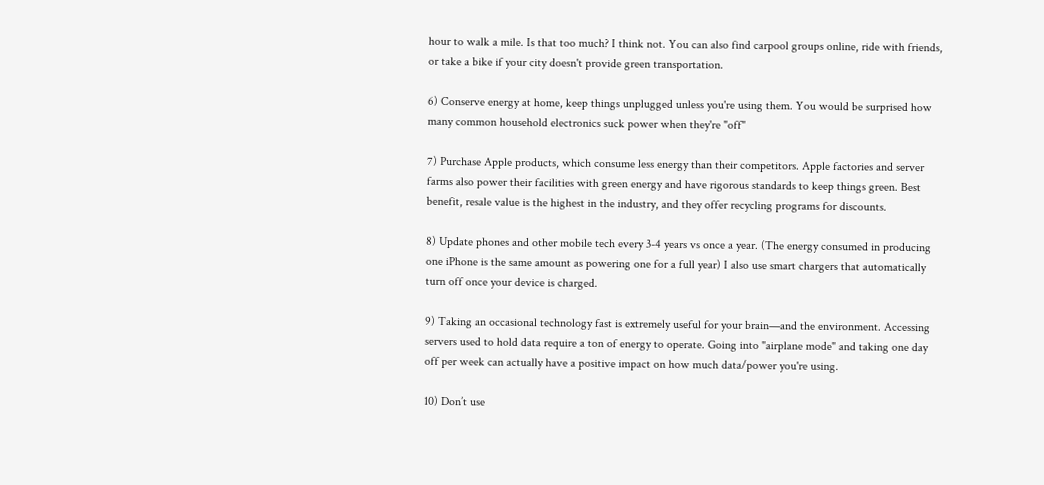hour to walk a mile. Is that too much? I think not. You can also find carpool groups online, ride with friends, or take a bike if your city doesn't provide green transportation.

6) Conserve energy at home, keep things unplugged unless you're using them. You would be surprised how many common household electronics suck power when they're "off"

7) Purchase Apple products, which consume less energy than their competitors. Apple factories and server farms also power their facilities with green energy and have rigorous standards to keep things green. Best benefit, resale value is the highest in the industry, and they offer recycling programs for discounts.

8) Update phones and other mobile tech every 3-4 years vs once a year. (The energy consumed in producing one iPhone is the same amount as powering one for a full year) I also use smart chargers that automatically turn off once your device is charged.

9) Taking an occasional technology fast is extremely useful for your brain—and the environment. Accessing servers used to hold data require a ton of energy to operate. Going into "airplane mode" and taking one day off per week can actually have a positive impact on how much data/power you're using.

10) Don’t use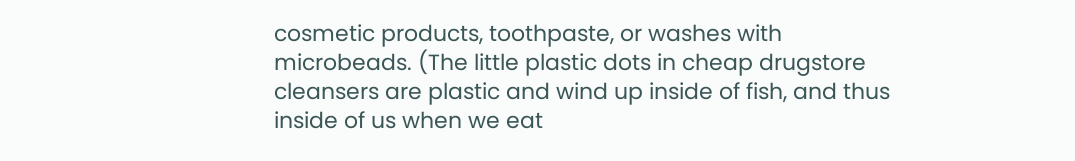cosmetic products, toothpaste, or washes with microbeads. (The little plastic dots in cheap drugstore cleansers are plastic and wind up inside of fish, and thus inside of us when we eat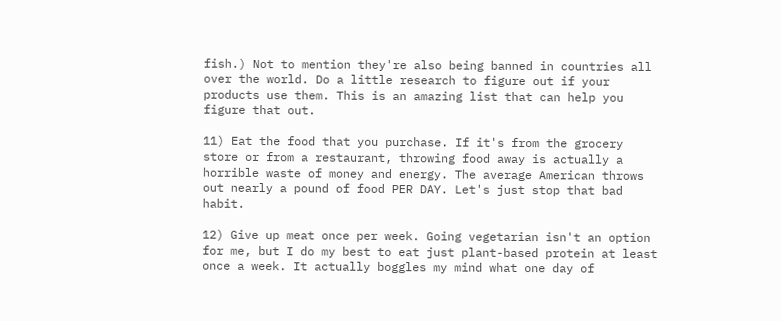fish.) Not to mention they're also being banned in countries all over the world. Do a little research to figure out if your products use them. This is an amazing list that can help you figure that out.

11) Eat the food that you purchase. If it's from the grocery store or from a restaurant, throwing food away is actually a horrible waste of money and energy. The average American throws out nearly a pound of food PER DAY. Let's just stop that bad habit.

12) Give up meat once per week. Going vegetarian isn't an option for me, but I do my best to eat just plant-based protein at least once a week. It actually boggles my mind what one day of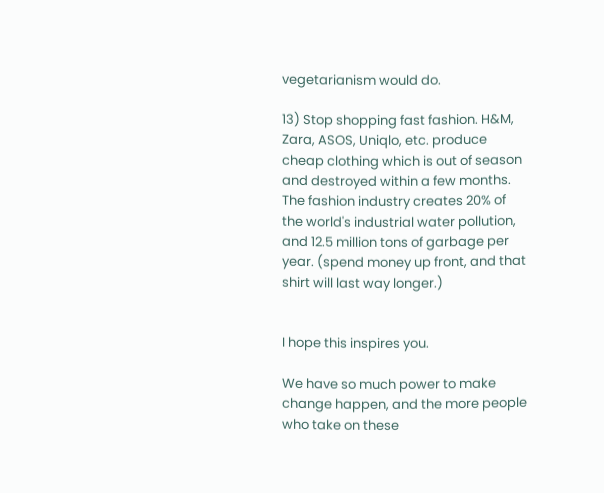vegetarianism would do.

13) Stop shopping fast fashion. H&M, Zara, ASOS, Uniqlo, etc. produce cheap clothing which is out of season and destroyed within a few months. The fashion industry creates 20% of the world's industrial water pollution, and 12.5 million tons of garbage per year. (spend money up front, and that shirt will last way longer.)


I hope this inspires you.

We have so much power to make change happen, and the more people who take on these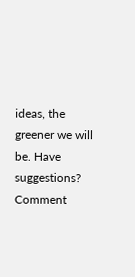ideas, the greener we will be. Have suggestions? Comment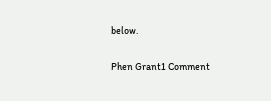below.

Phen Grant1 Comment